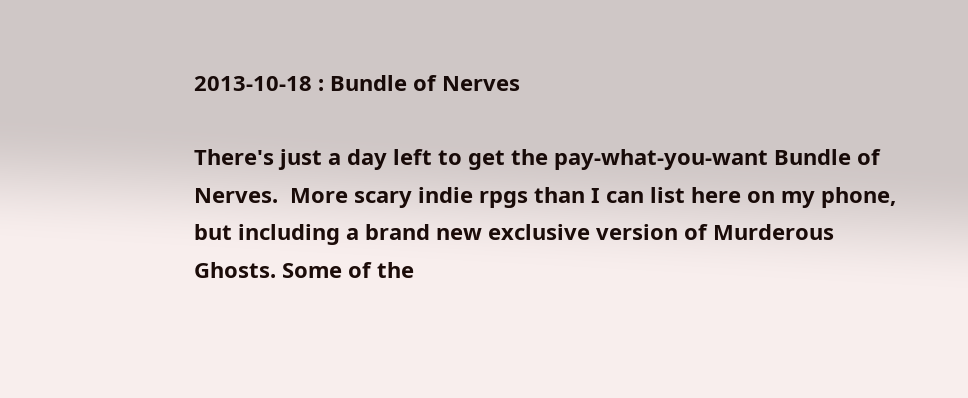2013-10-18 : Bundle of Nerves

There's just a day left to get the pay-what-you-want Bundle of Nerves.  More scary indie rpgs than I can list here on my phone, but including a brand new exclusive version of Murderous Ghosts. Some of the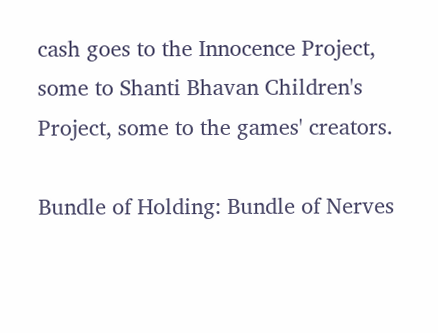cash goes to the Innocence Project, some to Shanti Bhavan Children's Project, some to the games' creators.

Bundle of Holding: Bundle of Nerves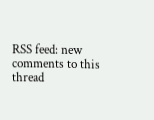RSS feed: new comments to this thread